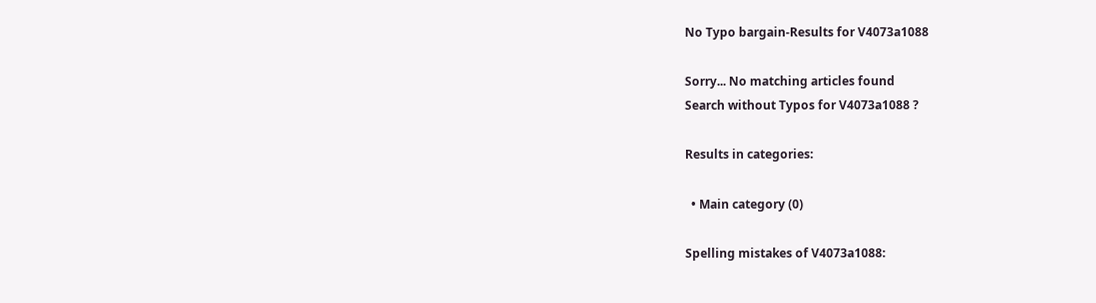No Typo bargain-Results for V4073a1088

Sorry... No matching articles found
Search without Typos for V4073a1088 ?

Results in categories:

  • Main category (0)

Spelling mistakes of V4073a1088: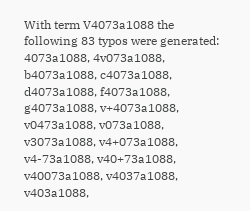With term V4073a1088 the following 83 typos were generated:
4073a1088, 4v073a1088, b4073a1088, c4073a1088, d4073a1088, f4073a1088, g4073a1088, v+4073a1088, v0473a1088, v073a1088, v3073a1088, v4+073a1088, v4-73a1088, v40+73a1088, v40073a1088, v4037a1088, v403a1088,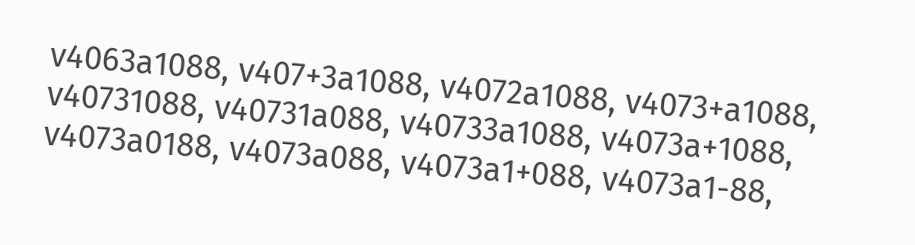v4063a1088, v407+3a1088, v4072a1088, v4073+a1088, v40731088, v40731a088, v40733a1088, v4073a+1088, v4073a0188, v4073a088, v4073a1+088, v4073a1-88,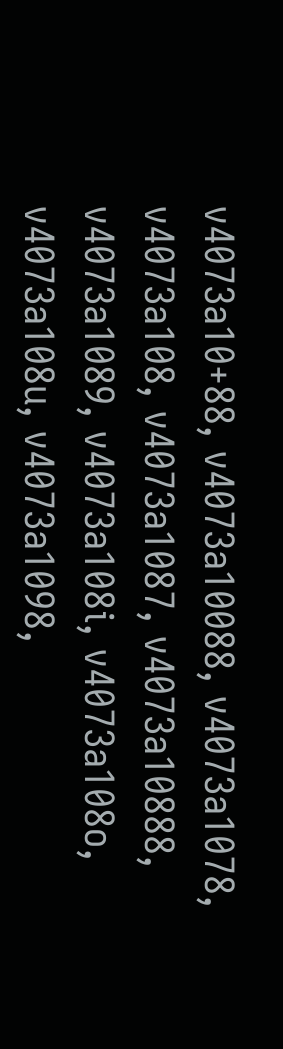v4073a10+88, v4073a10088, v4073a1078, v4073a108, v4073a1087, v4073a10888, v4073a1089, v4073a108i, v4073a108o, v4073a108u, v4073a1098,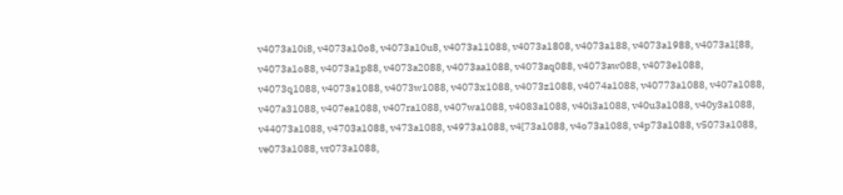v4073a10i8, v4073a10o8, v4073a10u8, v4073a11088, v4073a1808, v4073a188, v4073a1988, v4073a1[88, v4073a1o88, v4073a1p88, v4073a2088, v4073aa1088, v4073aq088, v4073aw088, v4073e1088, v4073q1088, v4073s1088, v4073w1088, v4073x1088, v4073z1088, v4074a1088, v40773a1088, v407a1088, v407a31088, v407ea1088, v407ra1088, v407wa1088, v4083a1088, v40i3a1088, v40u3a1088, v40y3a1088, v44073a1088, v4703a1088, v473a1088, v4973a1088, v4[73a1088, v4o73a1088, v4p73a1088, v5073a1088, ve073a1088, vr073a1088,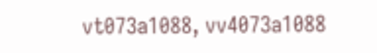vt073a1088, vv4073a1088